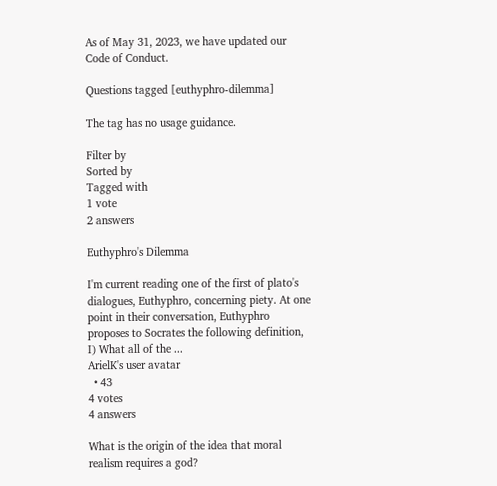As of May 31, 2023, we have updated our Code of Conduct.

Questions tagged [euthyphro-dilemma]

The tag has no usage guidance.

Filter by
Sorted by
Tagged with
1 vote
2 answers

Euthyphro's Dilemma

I'm current reading one of the first of plato's dialogues, Euthyphro, concerning piety. At one point in their conversation, Euthyphro proposes to Socrates the following definition, I) What all of the ...
ArielK's user avatar
  • 43
4 votes
4 answers

What is the origin of the idea that moral realism requires a god?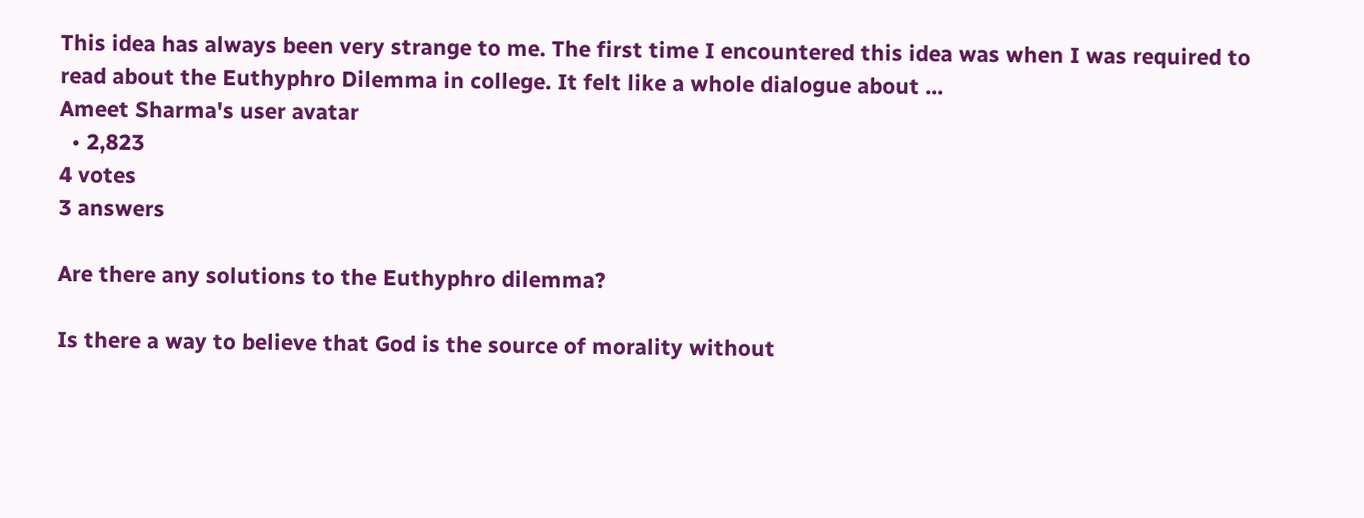This idea has always been very strange to me. The first time I encountered this idea was when I was required to read about the Euthyphro Dilemma in college. It felt like a whole dialogue about ...
Ameet Sharma's user avatar
  • 2,823
4 votes
3 answers

Are there any solutions to the Euthyphro dilemma?

Is there a way to believe that God is the source of morality without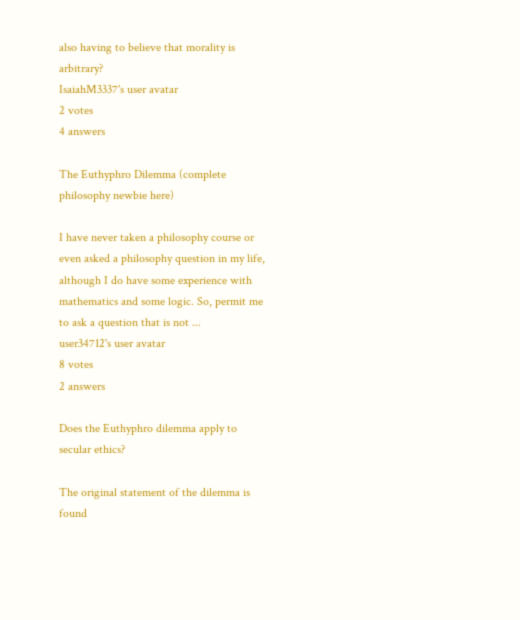also having to believe that morality is arbitrary?
IsaiahM3337's user avatar
2 votes
4 answers

The Euthyphro Dilemma (complete philosophy newbie here)

I have never taken a philosophy course or even asked a philosophy question in my life, although I do have some experience with mathematics and some logic. So, permit me to ask a question that is not ...
user34712's user avatar
8 votes
2 answers

Does the Euthyphro dilemma apply to secular ethics?

The original statement of the dilemma is found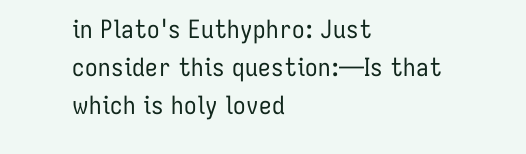in Plato's Euthyphro: Just consider this question:—Is that which is holy loved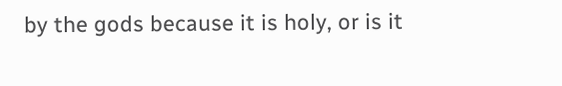by the gods because it is holy, or is it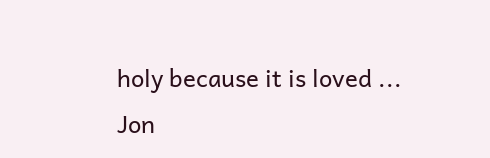holy because it is loved ...
Jon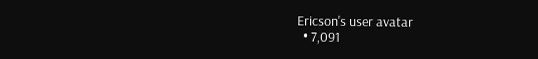Ericson's user avatar
  • 7,091